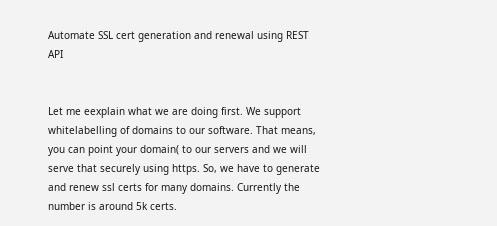Automate SSL cert generation and renewal using REST API


Let me eexplain what we are doing first. We support whitelabelling of domains to our software. That means, you can point your domain( to our servers and we will serve that securely using https. So, we have to generate and renew ssl certs for many domains. Currently the number is around 5k certs.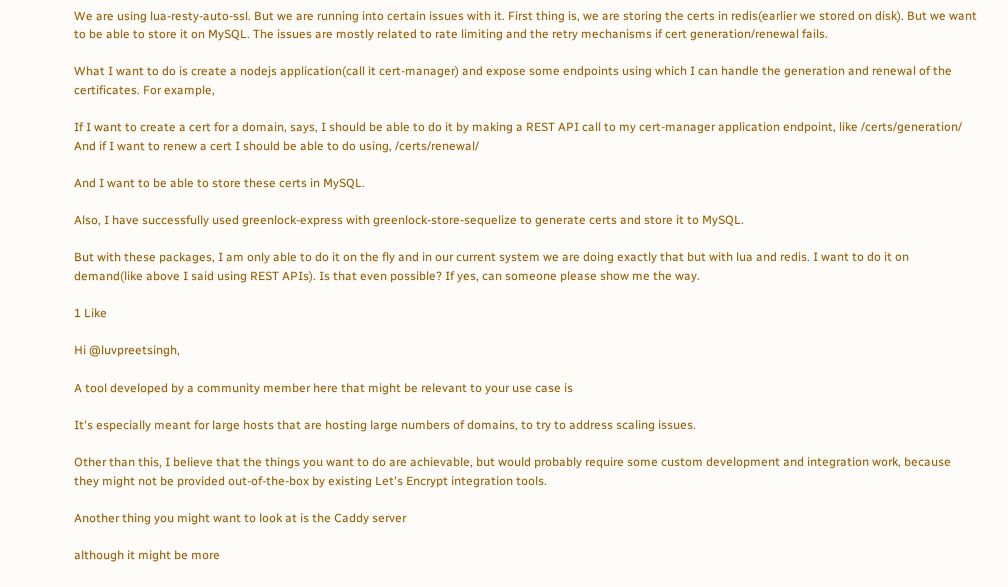We are using lua-resty-auto-ssl. But we are running into certain issues with it. First thing is, we are storing the certs in redis(earlier we stored on disk). But we want to be able to store it on MySQL. The issues are mostly related to rate limiting and the retry mechanisms if cert generation/renewal fails.

What I want to do is create a nodejs application(call it cert-manager) and expose some endpoints using which I can handle the generation and renewal of the certificates. For example,

If I want to create a cert for a domain, says, I should be able to do it by making a REST API call to my cert-manager application endpoint, like /certs/generation/ And if I want to renew a cert I should be able to do using, /certs/renewal/

And I want to be able to store these certs in MySQL.

Also, I have successfully used greenlock-express with greenlock-store-sequelize to generate certs and store it to MySQL.

But with these packages, I am only able to do it on the fly and in our current system we are doing exactly that but with lua and redis. I want to do it on demand(like above I said using REST APIs). Is that even possible? If yes, can someone please show me the way.

1 Like

Hi @luvpreetsingh,

A tool developed by a community member here that might be relevant to your use case is

It's especially meant for large hosts that are hosting large numbers of domains, to try to address scaling issues.

Other than this, I believe that the things you want to do are achievable, but would probably require some custom development and integration work, because they might not be provided out-of-the-box by existing Let's Encrypt integration tools.

Another thing you might want to look at is the Caddy server

although it might be more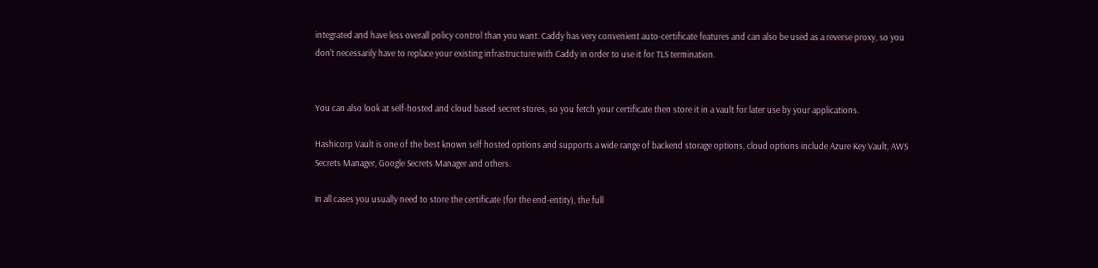integrated and have less overall policy control than you want. Caddy has very convenient auto-certificate features and can also be used as a reverse proxy, so you don't necessarily have to replace your existing infrastructure with Caddy in order to use it for TLS termination.


You can also look at self-hosted and cloud based secret stores, so you fetch your certificate then store it in a vault for later use by your applications.

Hashicorp Vault is one of the best known self hosted options and supports a wide range of backend storage options, cloud options include Azure Key Vault, AWS Secrets Manager, Google Secrets Manager and others.

In all cases you usually need to store the certificate (for the end-entity), the full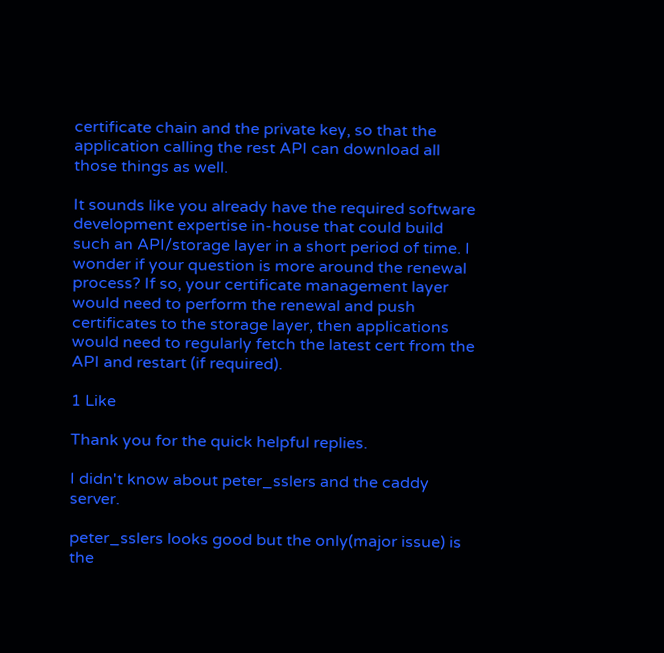certificate chain and the private key, so that the application calling the rest API can download all those things as well.

It sounds like you already have the required software development expertise in-house that could build such an API/storage layer in a short period of time. I wonder if your question is more around the renewal process? If so, your certificate management layer would need to perform the renewal and push certificates to the storage layer, then applications would need to regularly fetch the latest cert from the API and restart (if required).

1 Like

Thank you for the quick helpful replies.

I didn't know about peter_sslers and the caddy server.

peter_sslers looks good but the only(major issue) is the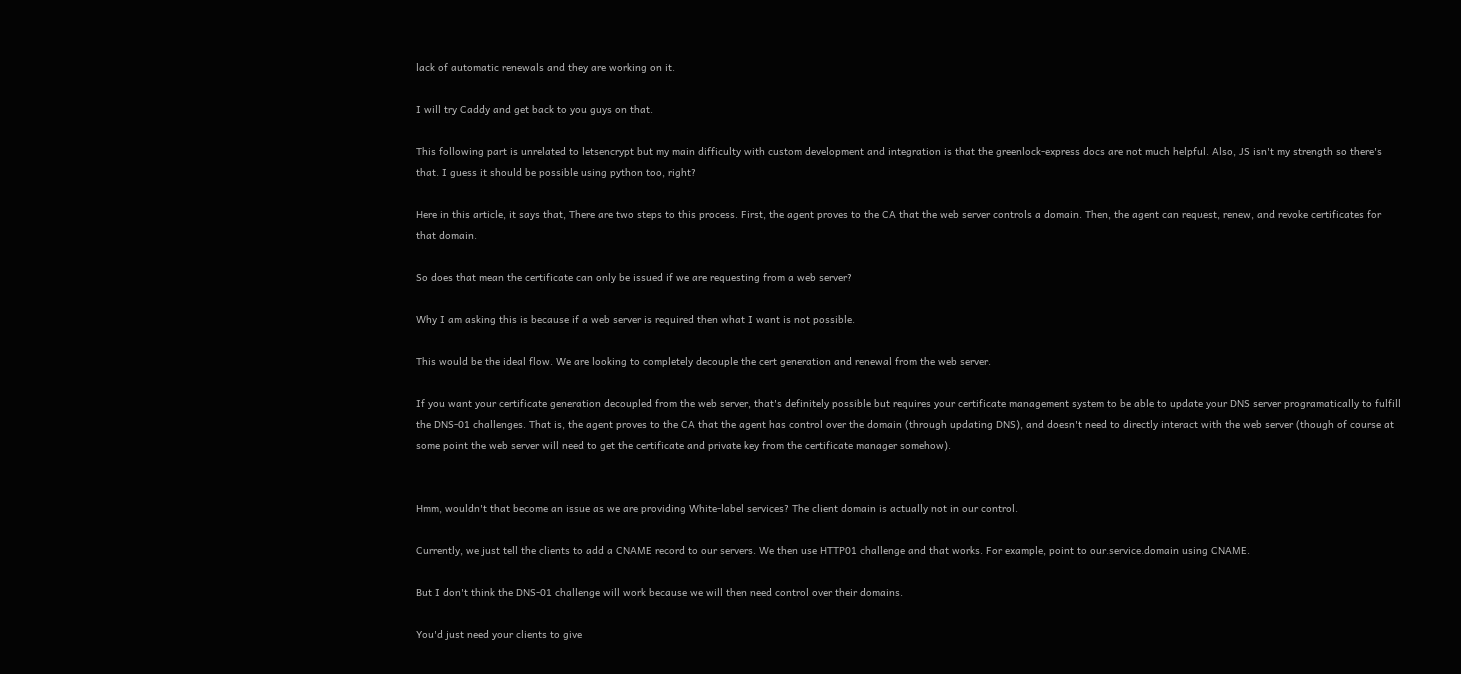lack of automatic renewals and they are working on it.

I will try Caddy and get back to you guys on that.

This following part is unrelated to letsencrypt but my main difficulty with custom development and integration is that the greenlock-express docs are not much helpful. Also, JS isn't my strength so there's that. I guess it should be possible using python too, right?

Here in this article, it says that, There are two steps to this process. First, the agent proves to the CA that the web server controls a domain. Then, the agent can request, renew, and revoke certificates for that domain.

So does that mean the certificate can only be issued if we are requesting from a web server?

Why I am asking this is because if a web server is required then what I want is not possible.

This would be the ideal flow. We are looking to completely decouple the cert generation and renewal from the web server.

If you want your certificate generation decoupled from the web server, that's definitely possible but requires your certificate management system to be able to update your DNS server programatically to fulfill the DNS-01 challenges. That is, the agent proves to the CA that the agent has control over the domain (through updating DNS), and doesn't need to directly interact with the web server (though of course at some point the web server will need to get the certificate and private key from the certificate manager somehow).


Hmm, wouldn't that become an issue as we are providing White-label services? The client domain is actually not in our control.

Currently, we just tell the clients to add a CNAME record to our servers. We then use HTTP01 challenge and that works. For example, point to our.service.domain using CNAME.

But I don't think the DNS-01 challenge will work because we will then need control over their domains.

You'd just need your clients to give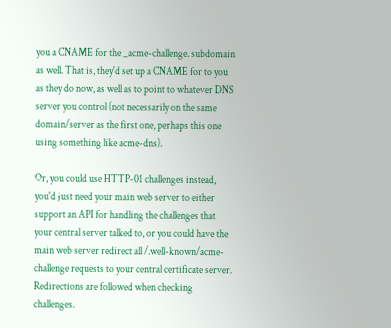you a CNAME for the _acme-challenge. subdomain as well. That is, they'd set up a CNAME for to you as they do now, as well as to point to whatever DNS server you control (not necessarily on the same domain/server as the first one, perhaps this one using something like acme-dns).

Or, you could use HTTP-01 challenges instead, you'd just need your main web server to either support an API for handling the challenges that your central server talked to, or you could have the main web server redirect all /.well-known/acme-challenge requests to your central certificate server. Redirections are followed when checking challenges.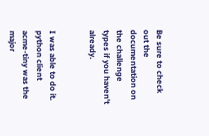Be sure to check out the documentation on the challenge types if you haven't already.


I was able to do it. python client acme-tiny was the major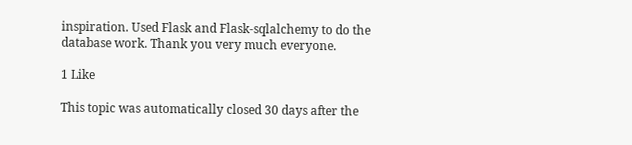inspiration. Used Flask and Flask-sqlalchemy to do the database work. Thank you very much everyone.

1 Like

This topic was automatically closed 30 days after the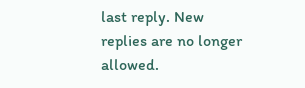last reply. New replies are no longer allowed.